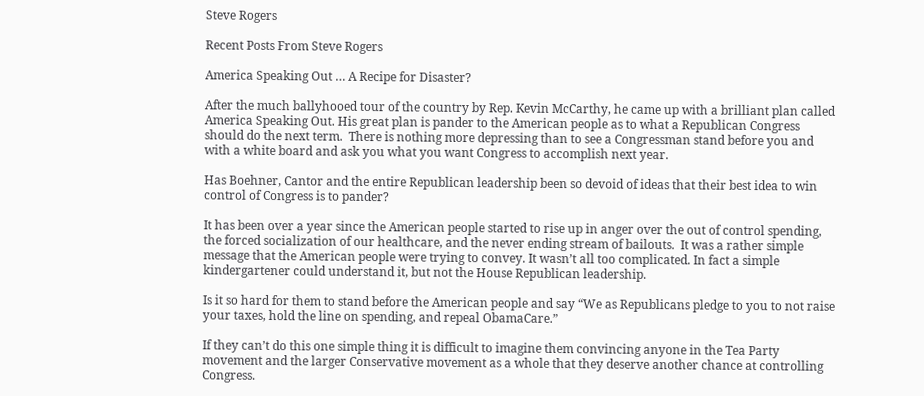Steve Rogers

Recent Posts From Steve Rogers

America Speaking Out … A Recipe for Disaster?

After the much ballyhooed tour of the country by Rep. Kevin McCarthy, he came up with a brilliant plan called America Speaking Out. His great plan is pander to the American people as to what a Republican Congress should do the next term.  There is nothing more depressing than to see a Congressman stand before you and with a white board and ask you what you want Congress to accomplish next year.

Has Boehner, Cantor and the entire Republican leadership been so devoid of ideas that their best idea to win control of Congress is to pander?

It has been over a year since the American people started to rise up in anger over the out of control spending, the forced socialization of our healthcare, and the never ending stream of bailouts.  It was a rather simple message that the American people were trying to convey. It wasn’t all too complicated. In fact a simple kindergartener could understand it, but not the House Republican leadership.

Is it so hard for them to stand before the American people and say “We as Republicans pledge to you to not raise your taxes, hold the line on spending, and repeal ObamaCare.”

If they can’t do this one simple thing it is difficult to imagine them convincing anyone in the Tea Party movement and the larger Conservative movement as a whole that they deserve another chance at controlling Congress.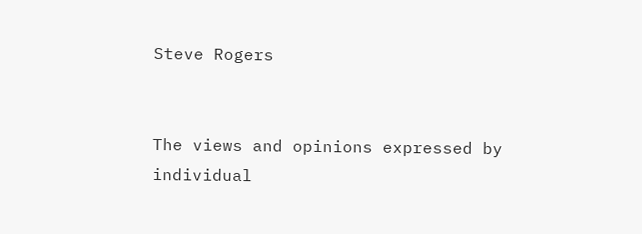Steve Rogers


The views and opinions expressed by individual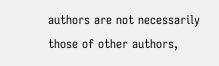authors are not necessarily those of other authors,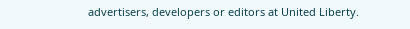advertisers, developers or editors at United Liberty.